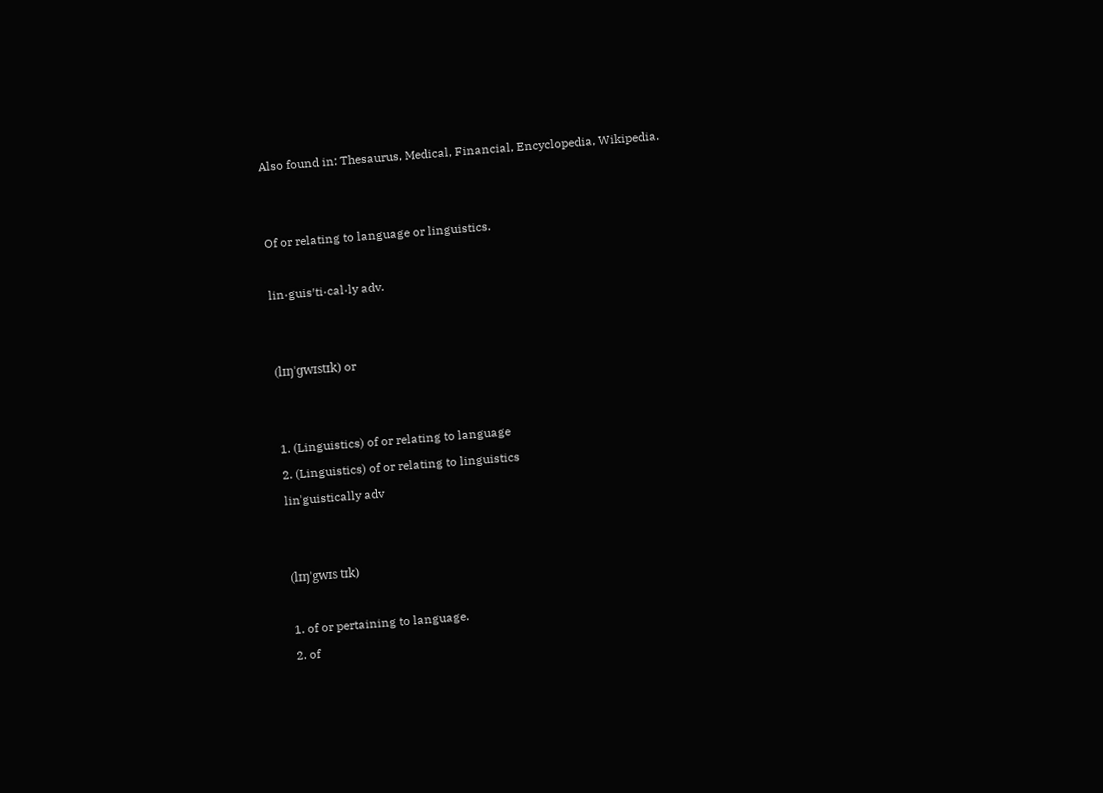Also found in: Thesaurus, Medical, Financial, Encyclopedia, Wikipedia.


Of or relating to language or linguistics.

lin·guis′ti·cal·ly adv.


(lɪŋˈɡwɪstɪk) or


1. (Linguistics) of or relating to language
2. (Linguistics) of or relating to linguistics
linˈguistically adv


(lɪŋˈgwɪs tɪk)

1. of or pertaining to language.
2. of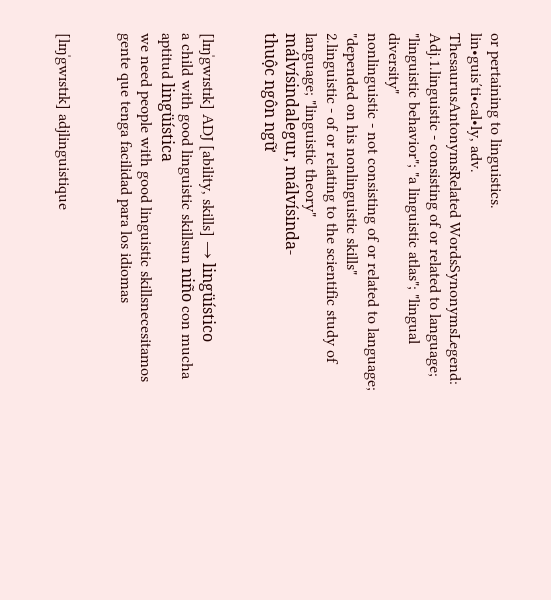or pertaining to linguistics.
lin•guis′ti•cal•ly, adv.
ThesaurusAntonymsRelated WordsSynonymsLegend:
Adj.1.linguistic - consisting of or related to language; "linguistic behavior"; "a linguistic atlas"; "lingual diversity"
nonlinguistic - not consisting of or related to language; "depended on his nonlinguistic skills"
2.linguistic - of or relating to the scientific study of language; "linguistic theory"
málvísindalegur, málvísinda-
thuộc ngôn ngữ


[lɪŋˈgwɪstɪk] ADJ [ability, skills] → lingüístico
a child with good linguistic skillsun niño con mucha aptitud lingüística
we need people with good linguistic skillsnecesitamos gente que tenga facilidad para los idiomas


[lɪŋˈgwɪstɪk] adjlinguistique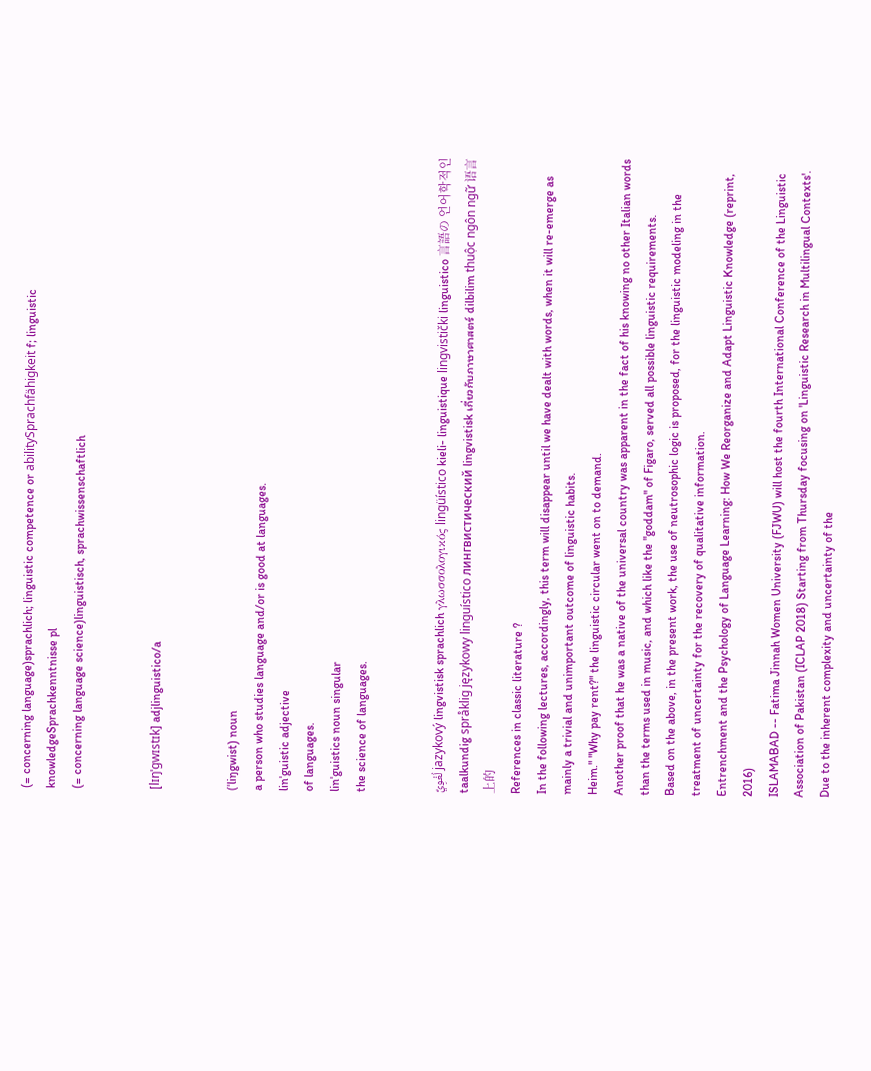(= concerning language)sprachlich; linguistic competence or abilitySprachfähigkeit f; linguistic knowledgeSprachkenntnisse pl
(= concerning language science)linguistisch, sprachwissenschaftlich


[lɪŋˈgwɪstɪk] adjlinguistico/a


(ˈliŋgwist) noun
a person who studies language and/or is good at languages.
linˈguistic adjective
of languages.
linˈguistics noun singular
the science of languages.


لُغْوِيٌّ jazykový lingvistisk sprachlich γλωσσολογικός lingüístico kieli- linguistique lingvistički linguistico 言語の 언어학적인 taalkundig språklig językowy linguístico лингвистический lingvistisk เกี่ยวกับภาษาศาสตร์ dilbilim thuộc ngôn ngữ 语言上的
References in classic literature ?
In the following lectures, accordingly, this term will disappear until we have dealt with words, when it will re-emerge as mainly a trivial and unimportant outcome of linguistic habits.
Heim." "Why pay rent?" the linguistic circular went on to demand.
Another proof that he was a native of the universal country was apparent in the fact of his knowing no other Italian words than the terms used in music, and which like the "goddam" of Figaro, served all possible linguistic requirements.
Based on the above, in the present work, the use of neutrosophic logic is proposed, for the linguistic modeling in the treatment of uncertainty for the recovery of qualitative information.
Entrenchment and the Psychology of Language Learning: How We Reorganize and Adapt Linguistic Knowledge (reprint, 2016)
ISLAMABAD -- Fatima Jinnah Women University (FJWU) will host the fourth International Conference of the Linguistic Association of Pakistan (ICLAP 2018) Starting from Thursday focusing on 'Linguistic Research in Multilingual Contexts'.
Due to the inherent complexity and uncertainty of the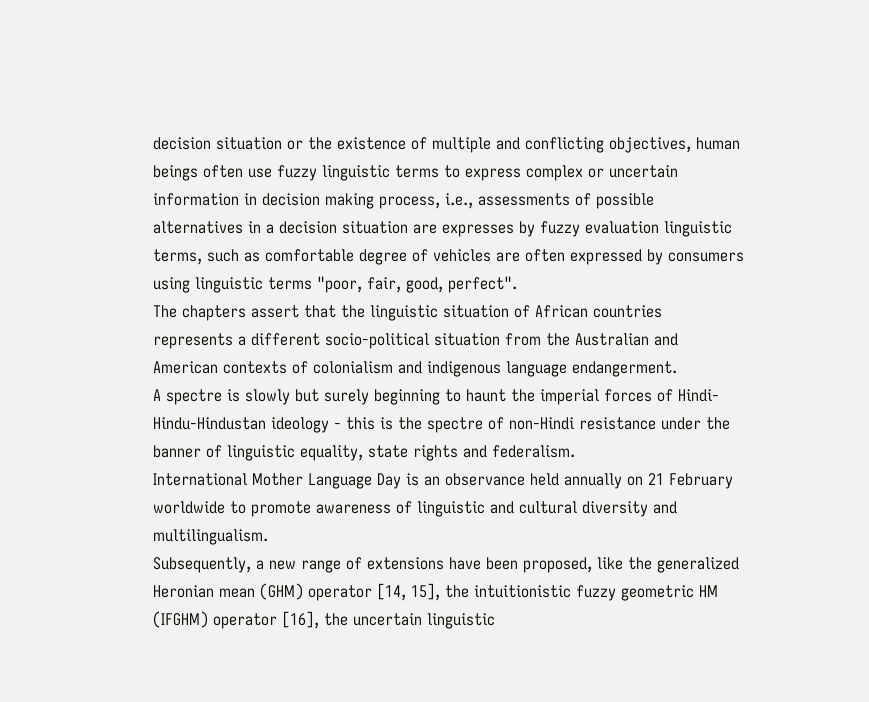decision situation or the existence of multiple and conflicting objectives, human beings often use fuzzy linguistic terms to express complex or uncertain information in decision making process, i.e., assessments of possible alternatives in a decision situation are expresses by fuzzy evaluation linguistic terms, such as comfortable degree of vehicles are often expressed by consumers using linguistic terms "poor, fair, good, perfect".
The chapters assert that the linguistic situation of African countries represents a different socio-political situation from the Australian and American contexts of colonialism and indigenous language endangerment.
A spectre is slowly but surely beginning to haunt the imperial forces of Hindi-Hindu-Hindustan ideology - this is the spectre of non-Hindi resistance under the banner of linguistic equality, state rights and federalism.
International Mother Language Day is an observance held annually on 21 February worldwide to promote awareness of linguistic and cultural diversity and multilingualism.
Subsequently, a new range of extensions have been proposed, like the generalized Heronian mean (GHM) operator [14, 15], the intuitionistic fuzzy geometric HM (IFGHM) operator [16], the uncertain linguistic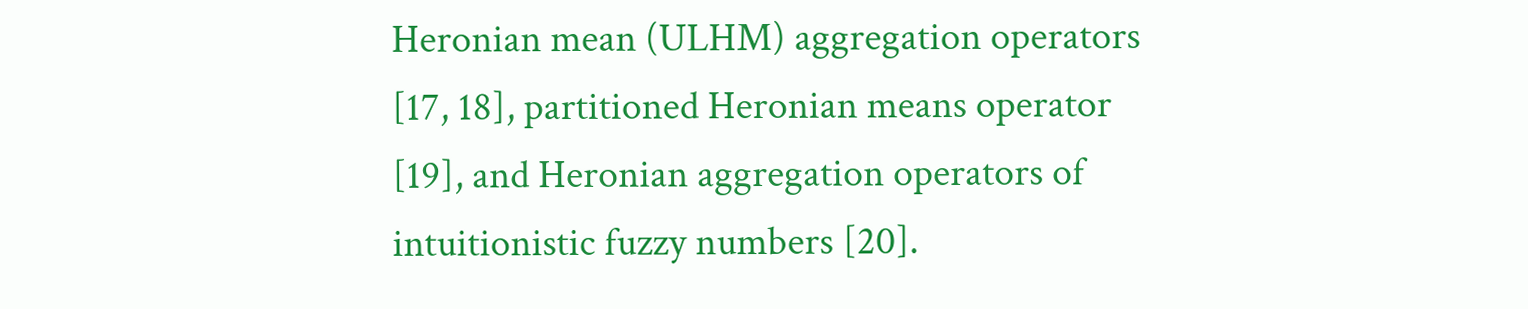Heronian mean (ULHM) aggregation operators [17, 18], partitioned Heronian means operator [19], and Heronian aggregation operators of intuitionistic fuzzy numbers [20].